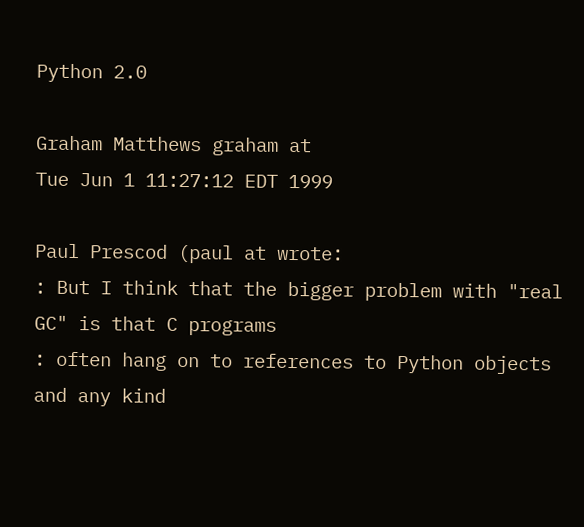Python 2.0

Graham Matthews graham at
Tue Jun 1 11:27:12 EDT 1999

Paul Prescod (paul at wrote:
: But I think that the bigger problem with "real GC" is that C programs
: often hang on to references to Python objects and any kind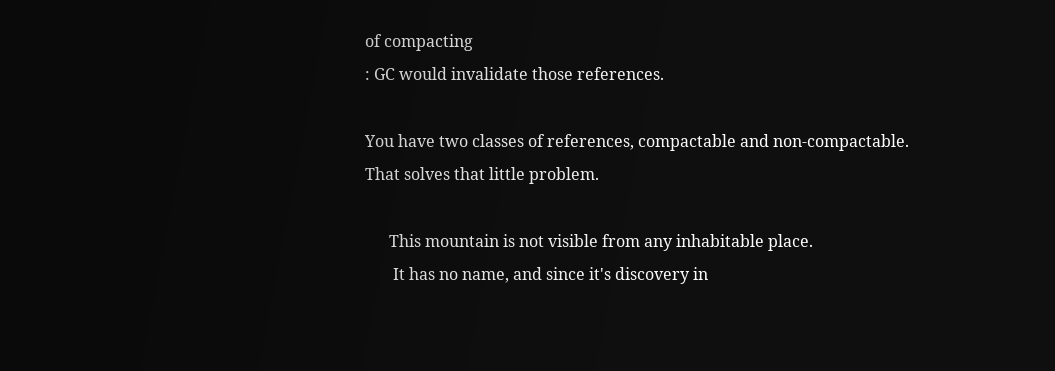of compacting
: GC would invalidate those references.

You have two classes of references, compactable and non-compactable.
That solves that little problem.

      This mountain is not visible from any inhabitable place.
       It has no name, and since it's discovery in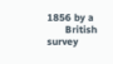1856 by a
      British survey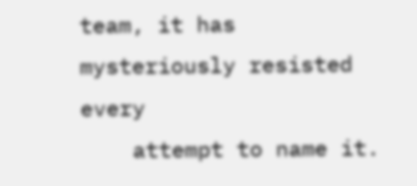team, it has mysteriously resisted every
    attempt to name it.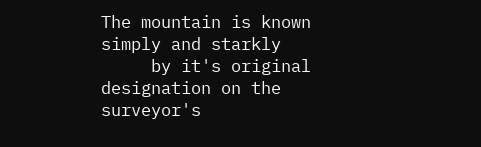The mountain is known simply and starkly
     by it's original designation on the surveyor's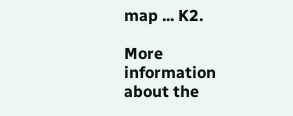map ... K2.

More information about the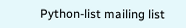Python-list mailing list